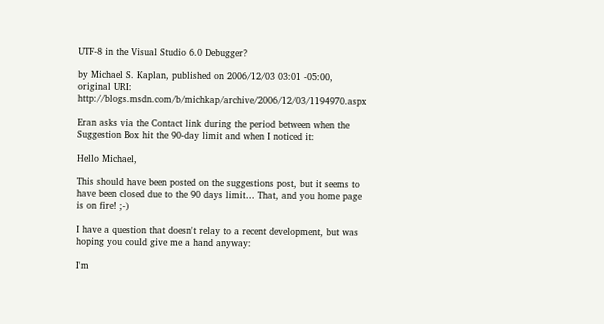UTF-8 in the Visual Studio 6.0 Debugger?

by Michael S. Kaplan, published on 2006/12/03 03:01 -05:00, original URI: http://blogs.msdn.com/b/michkap/archive/2006/12/03/1194970.aspx

Eran asks via the Contact link during the period between when the Suggestion Box hit the 90-day limit and when I noticed it:

Hello Michael,

This should have been posted on the suggestions post, but it seems to have been closed due to the 90 days limit… That, and you home page is on fire! ;-)

I have a question that doesn't relay to a recent development, but was hoping you could give me a hand anyway:

I'm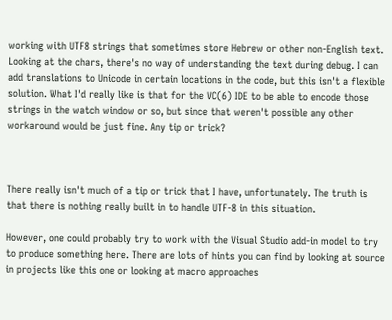working with UTF8 strings that sometimes store Hebrew or other non-English text. Looking at the chars, there's no way of understanding the text during debug. I can add translations to Unicode in certain locations in the code, but this isn't a flexible solution. What I'd really like is that for the VC(6) IDE to be able to encode those strings in the watch window or so, but since that weren't possible any other workaround would be just fine. Any tip or trick?



There really isn't much of a tip or trick that I have, unfortunately. The truth is that there is nothing really built in to handle UTF-8 in this situation.

However, one could probably try to work with the Visual Studio add-in model to try to produce something here. There are lots of hints you can find by looking at source in projects like this one or looking at macro approaches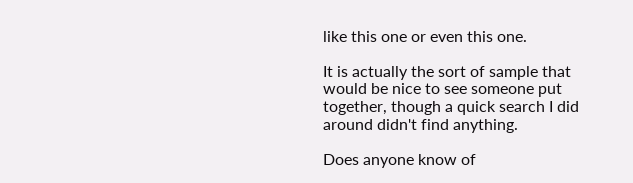like this one or even this one.

It is actually the sort of sample that would be nice to see someone put together, though a quick search I did around didn't find anything.

Does anyone know of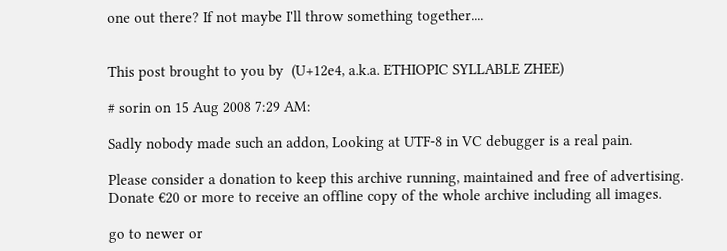one out there? If not maybe I'll throw something together....


This post brought to you by  (U+12e4, a.k.a. ETHIOPIC SYLLABLE ZHEE)

# sorin on 15 Aug 2008 7:29 AM:

Sadly nobody made such an addon, Looking at UTF-8 in VC debugger is a real pain.

Please consider a donation to keep this archive running, maintained and free of advertising.
Donate €20 or more to receive an offline copy of the whole archive including all images.

go to newer or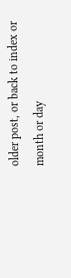older post, or back to index or month or day